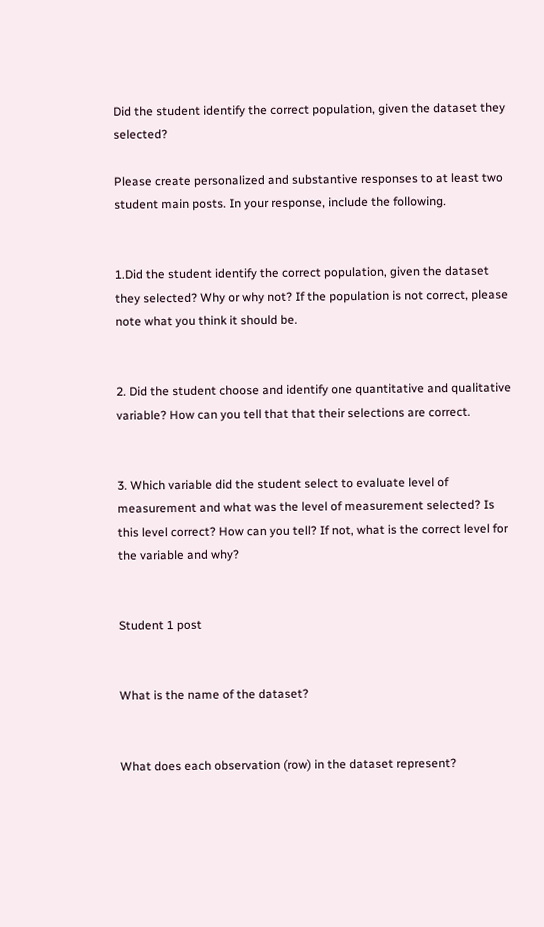Did the student identify the correct population, given the dataset they selected?

Please create personalized and substantive responses to at least two student main posts. In your response, include the following.


1.Did the student identify the correct population, given the dataset they selected? Why or why not? If the population is not correct, please note what you think it should be.


2. Did the student choose and identify one quantitative and qualitative variable? How can you tell that that their selections are correct.


3. Which variable did the student select to evaluate level of measurement and what was the level of measurement selected? Is this level correct? How can you tell? If not, what is the correct level for the variable and why?


Student 1 post


What is the name of the dataset?


What does each observation (row) in the dataset represent?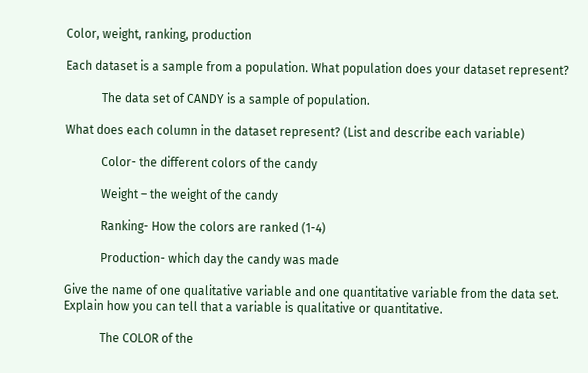Color, weight, ranking, production

Each dataset is a sample from a population. What population does your dataset represent?

            The data set of CANDY is a sample of population.

What does each column in the dataset represent? (List and describe each variable)

            Color- the different colors of the candy

            Weight – the weight of the candy

            Ranking- How the colors are ranked (1-4)

            Production- which day the candy was made

Give the name of one qualitative variable and one quantitative variable from the data set. Explain how you can tell that a variable is qualitative or quantitative.

            The COLOR of the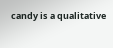candy is a qualitative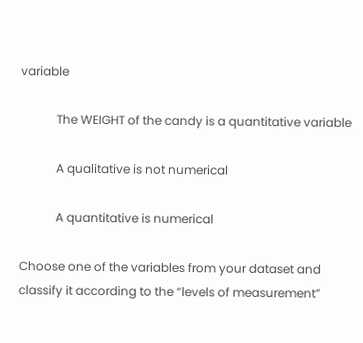variable

            The WEIGHT of the candy is a quantitative variable

            A qualitative is not numerical

            A quantitative is numerical

Choose one of the variables from your dataset and classify it according to the “levels of measurement”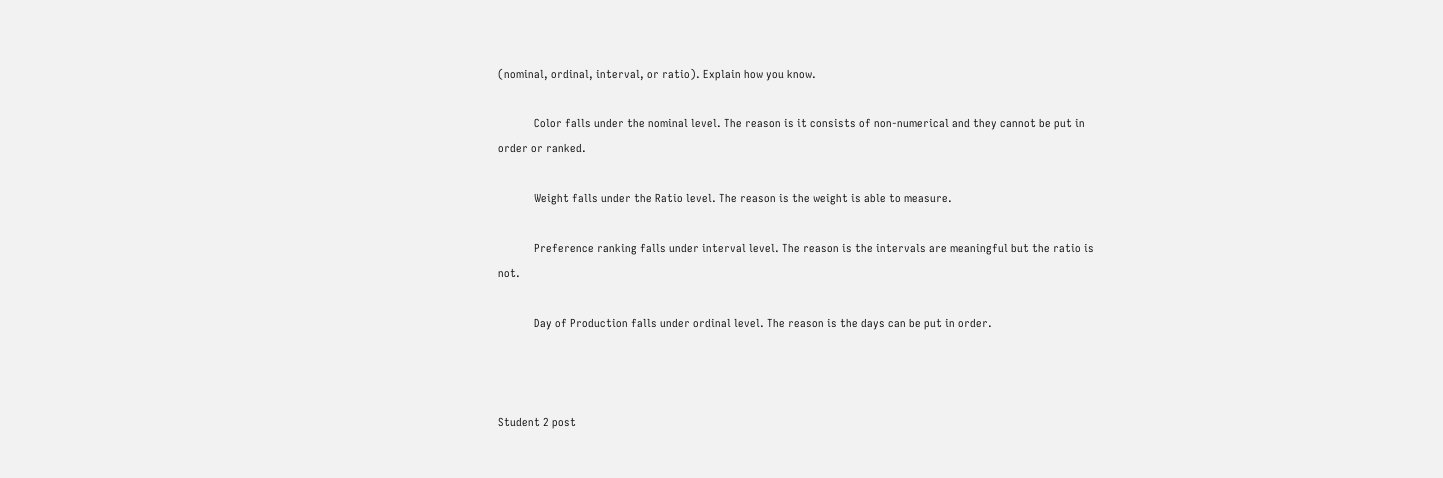(nominal, ordinal, interval, or ratio). Explain how you know.

            Color falls under the nominal level. The reason is it consists of non-numerical and they cannot be put in order or ranked.

            Weight falls under the Ratio level. The reason is the weight is able to measure.

            Preference ranking falls under interval level. The reason is the intervals are meaningful but the ratio is not.

            Day of Production falls under ordinal level. The reason is the days can be put in order.



Student 2 post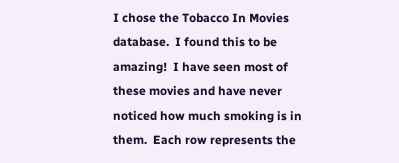I chose the Tobacco In Movies database.  I found this to be amazing!  I have seen most of these movies and have never noticed how much smoking is in them.  Each row represents the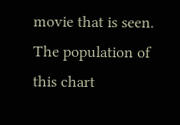movie that is seen.  The population of this chart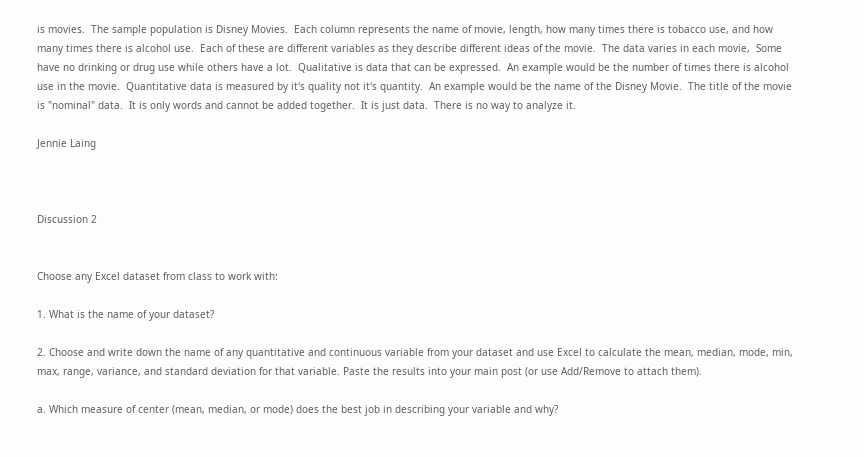is movies.  The sample population is Disney Movies.  Each column represents the name of movie, length, how many times there is tobacco use, and how many times there is alcohol use.  Each of these are different variables as they describe different ideas of the movie.  The data varies in each movie,  Some have no drinking or drug use while others have a lot.  Qualitative is data that can be expressed.  An example would be the number of times there is alcohol use in the movie.  Quantitative data is measured by it's quality not it's quantity.  An example would be the name of the Disney Movie.  The title of the movie is "nominal" data.  It is only words and cannot be added together.  It is just data.  There is no way to analyze it.

Jennie Laing



Discussion 2


Choose any Excel dataset from class to work with:

1. What is the name of your dataset?

2. Choose and write down the name of any quantitative and continuous variable from your dataset and use Excel to calculate the mean, median, mode, min, max, range, variance, and standard deviation for that variable. Paste the results into your main post (or use Add/Remove to attach them).

a. Which measure of center (mean, median, or mode) does the best job in describing your variable and why?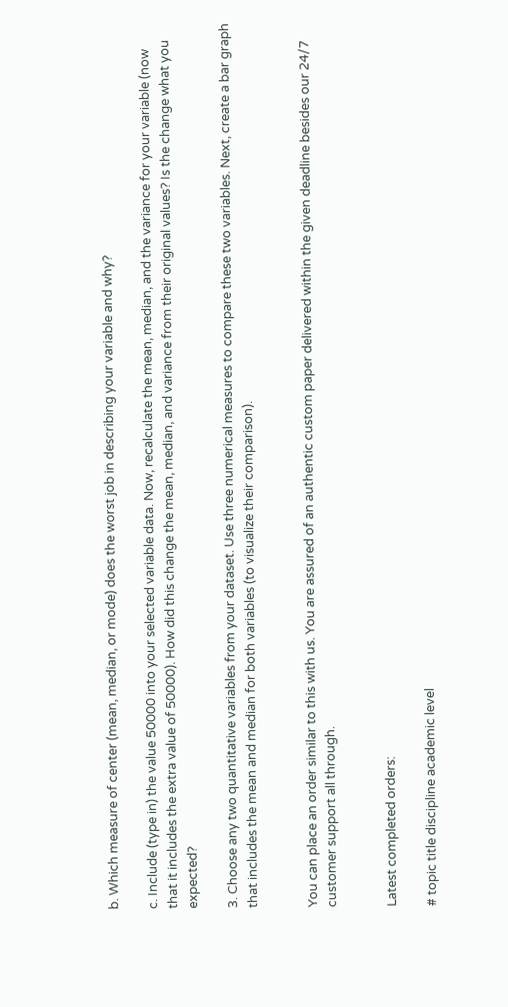b. Which measure of center (mean, median, or mode) does the worst job in describing your variable and why?

c. Include (type in) the value 50000 into your selected variable data. Now, recalculate the mean, median, and the variance for your variable (now that it includes the extra value of 50000). How did this change the mean, median, and variance from their original values? Is the change what you expected?

3. Choose any two quantitative variables from your dataset. Use three numerical measures to compare these two variables. Next, create a bar graph that includes the mean and median for both variables (to visualize their comparison).


You can place an order similar to this with us. You are assured of an authentic custom paper delivered within the given deadline besides our 24/7 customer support all through.


Latest completed orders:

# topic title discipline academic level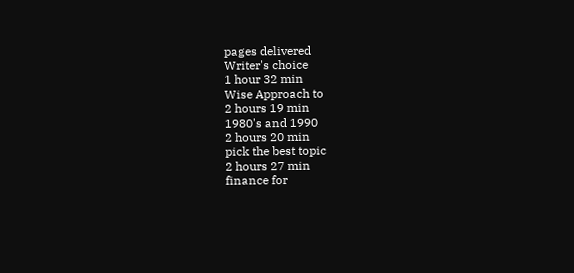pages delivered
Writer's choice
1 hour 32 min
Wise Approach to
2 hours 19 min
1980's and 1990
2 hours 20 min
pick the best topic
2 hours 27 min
finance for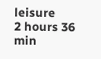leisure
2 hours 36 min